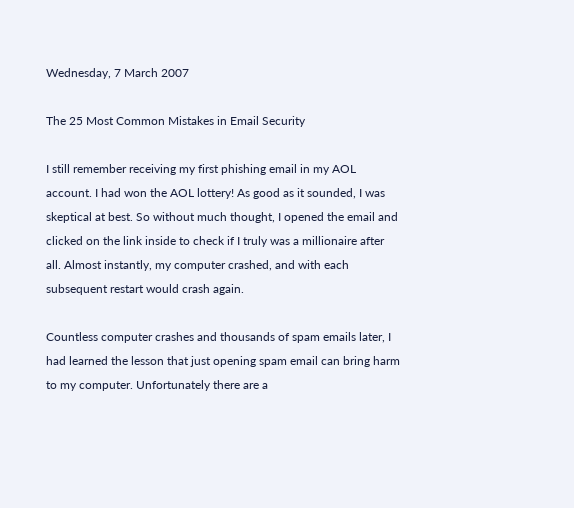Wednesday, 7 March 2007

The 25 Most Common Mistakes in Email Security

I still remember receiving my first phishing email in my AOL account. I had won the AOL lottery! As good as it sounded, I was skeptical at best. So without much thought, I opened the email and clicked on the link inside to check if I truly was a millionaire after all. Almost instantly, my computer crashed, and with each subsequent restart would crash again.

Countless computer crashes and thousands of spam emails later, I had learned the lesson that just opening spam email can bring harm to my computer. Unfortunately there are a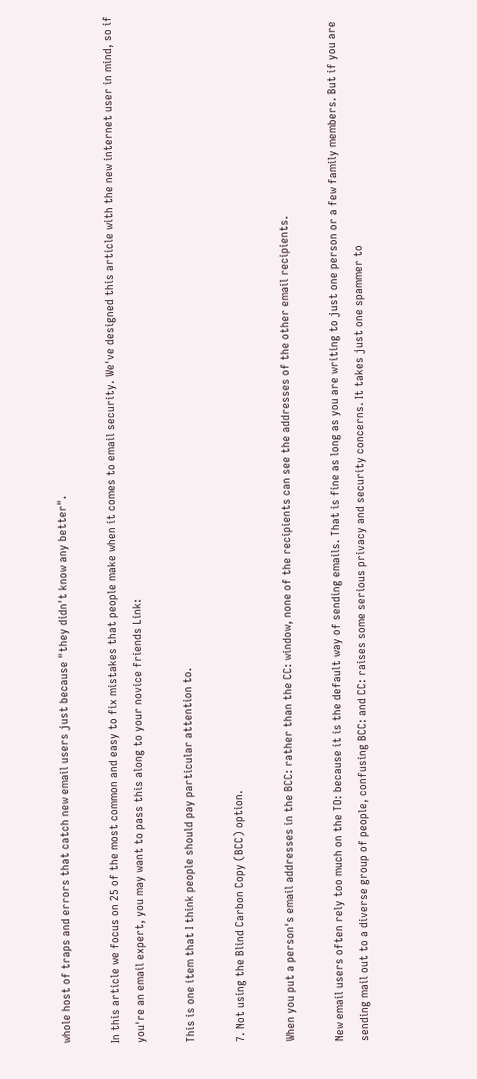whole host of traps and errors that catch new email users just because "they didn't know any better".

In this article we focus on 25 of the most common and easy to fix mistakes that people make when it comes to email security. We've designed this article with the new internet user in mind, so if you're an email expert, you may want to pass this along to your novice friends Link:

This is one item that I think people should pay particular attention to.

7. Not using the Blind Carbon Copy (BCC) option.

When you put a person's email addresses in the BCC: rather than the CC: window, none of the recipients can see the addresses of the other email recipients.

New email users often rely too much on the TO: because it is the default way of sending emails. That is fine as long as you are writing to just one person or a few family members. But if you are sending mail out to a diverse group of people, confusing BCC: and CC: raises some serious privacy and security concerns. It takes just one spammer to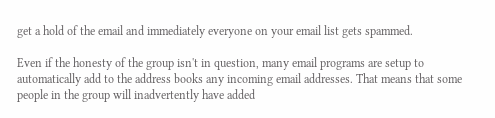get a hold of the email and immediately everyone on your email list gets spammed.

Even if the honesty of the group isn't in question, many email programs are setup to automatically add to the address books any incoming email addresses. That means that some people in the group will inadvertently have added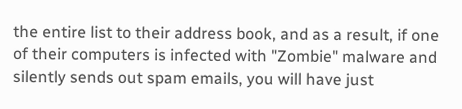the entire list to their address book, and as a result, if one of their computers is infected with "Zombie" malware and silently sends out spam emails, you will have just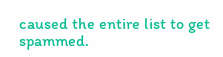caused the entire list to get spammed.